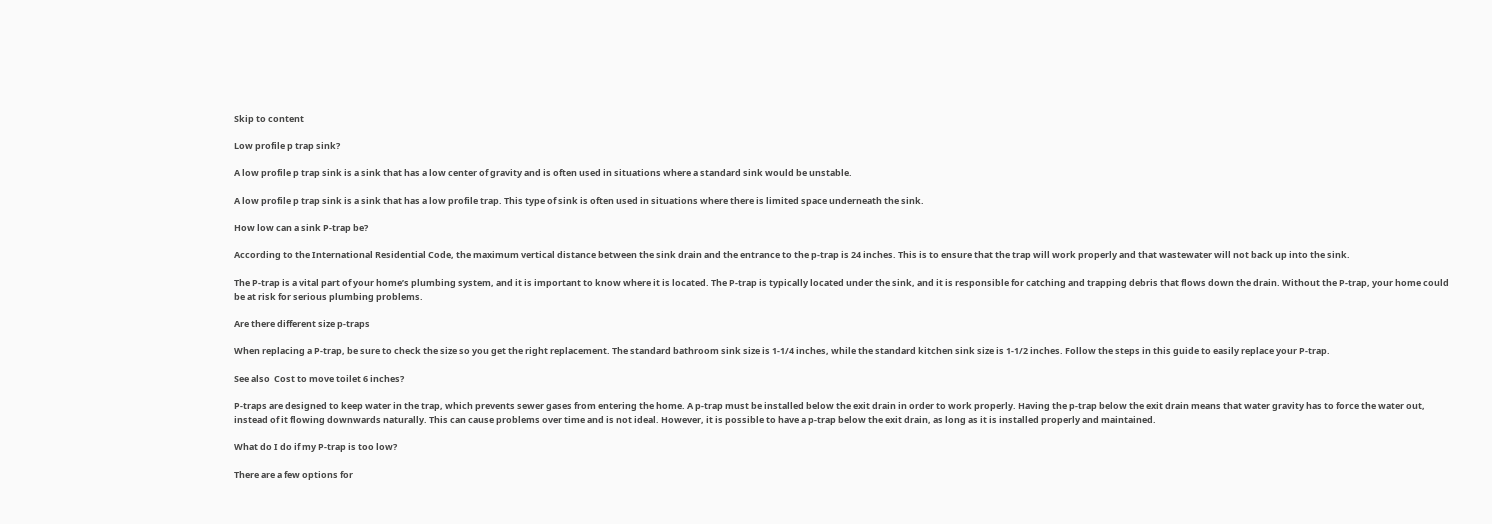Skip to content

Low profile p trap sink?

A low profile p trap sink is a sink that has a low center of gravity and is often used in situations where a standard sink would be unstable.

A low profile p trap sink is a sink that has a low profile trap. This type of sink is often used in situations where there is limited space underneath the sink.

How low can a sink P-trap be?

According to the International Residential Code, the maximum vertical distance between the sink drain and the entrance to the p-trap is 24 inches. This is to ensure that the trap will work properly and that wastewater will not back up into the sink.

The P-trap is a vital part of your home’s plumbing system, and it is important to know where it is located. The P-trap is typically located under the sink, and it is responsible for catching and trapping debris that flows down the drain. Without the P-trap, your home could be at risk for serious plumbing problems.

Are there different size p-traps

When replacing a P-trap, be sure to check the size so you get the right replacement. The standard bathroom sink size is 1-1/4 inches, while the standard kitchen sink size is 1-1/2 inches. Follow the steps in this guide to easily replace your P-trap.

See also  Cost to move toilet 6 inches?

P-traps are designed to keep water in the trap, which prevents sewer gases from entering the home. A p-trap must be installed below the exit drain in order to work properly. Having the p-trap below the exit drain means that water gravity has to force the water out, instead of it flowing downwards naturally. This can cause problems over time and is not ideal. However, it is possible to have a p-trap below the exit drain, as long as it is installed properly and maintained.

What do I do if my P-trap is too low?

There are a few options for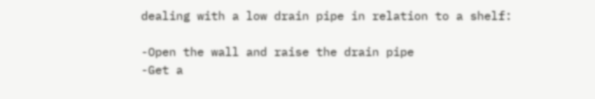dealing with a low drain pipe in relation to a shelf:

-Open the wall and raise the drain pipe
-Get a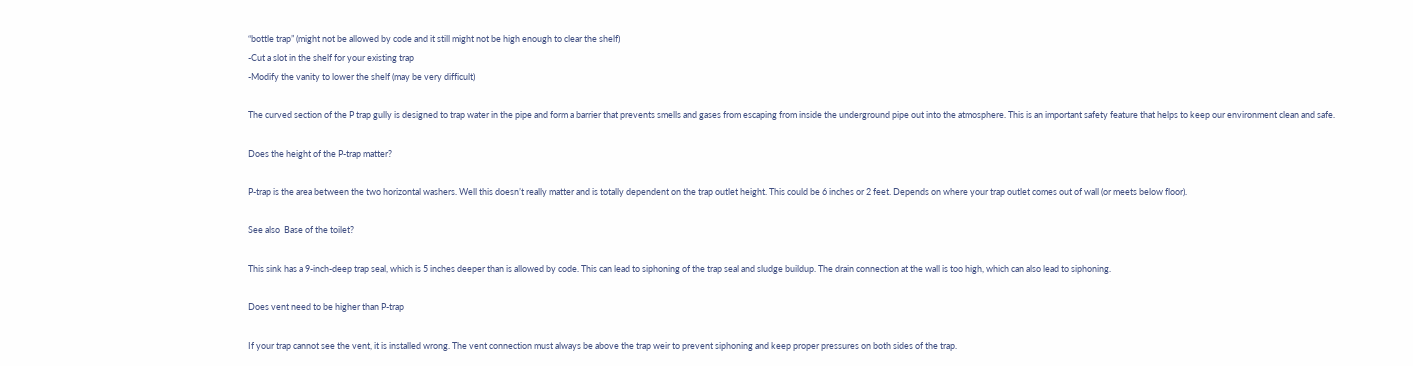“bottle trap” (might not be allowed by code and it still might not be high enough to clear the shelf)
-Cut a slot in the shelf for your existing trap
-Modify the vanity to lower the shelf (may be very difficult)

The curved section of the P trap gully is designed to trap water in the pipe and form a barrier that prevents smells and gases from escaping from inside the underground pipe out into the atmosphere. This is an important safety feature that helps to keep our environment clean and safe.

Does the height of the P-trap matter?

P-trap is the area between the two horizontal washers. Well this doesn’t really matter and is totally dependent on the trap outlet height. This could be 6 inches or 2 feet. Depends on where your trap outlet comes out of wall (or meets below floor).

See also  Base of the toilet?

This sink has a 9-inch-deep trap seal, which is 5 inches deeper than is allowed by code. This can lead to siphoning of the trap seal and sludge buildup. The drain connection at the wall is too high, which can also lead to siphoning.

Does vent need to be higher than P-trap

If your trap cannot see the vent, it is installed wrong. The vent connection must always be above the trap weir to prevent siphoning and keep proper pressures on both sides of the trap.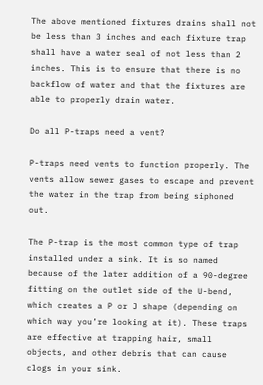The above mentioned fixtures drains shall not be less than 3 inches and each fixture trap shall have a water seal of not less than 2 inches. This is to ensure that there is no backflow of water and that the fixtures are able to properly drain water.

Do all P-traps need a vent?

P-traps need vents to function properly. The vents allow sewer gases to escape and prevent the water in the trap from being siphoned out.

The P-trap is the most common type of trap installed under a sink. It is so named because of the later addition of a 90-degree fitting on the outlet side of the U-bend, which creates a P or J shape (depending on which way you’re looking at it). These traps are effective at trapping hair, small objects, and other debris that can cause clogs in your sink.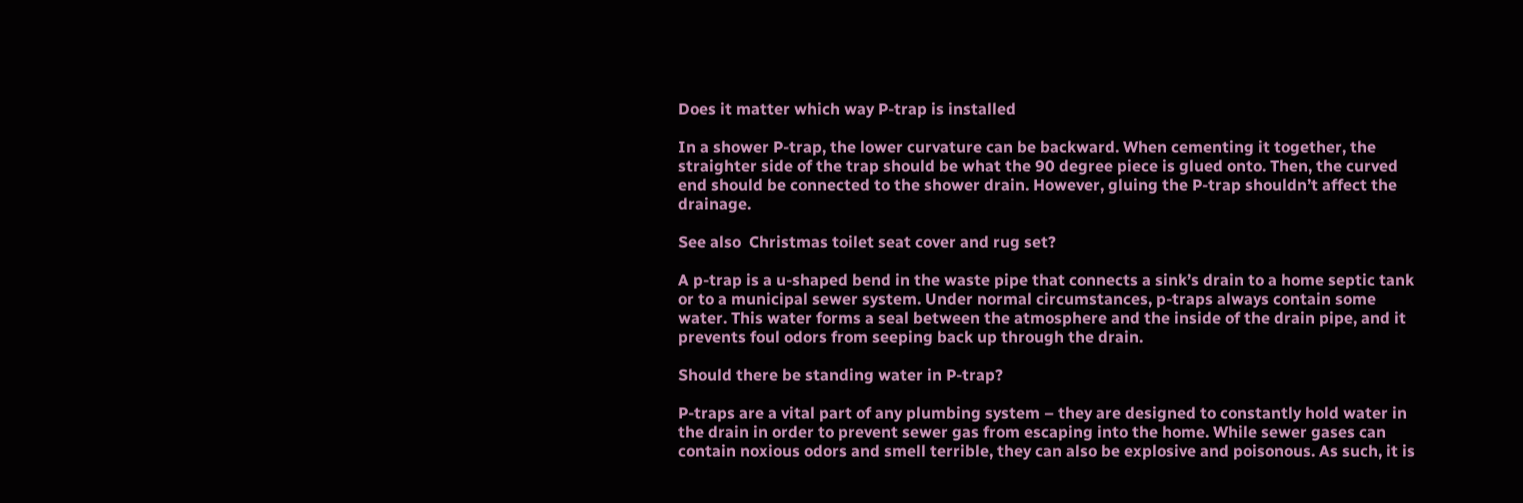Does it matter which way P-trap is installed

In a shower P-trap, the lower curvature can be backward. When cementing it together, the straighter side of the trap should be what the 90 degree piece is glued onto. Then, the curved end should be connected to the shower drain. However, gluing the P-trap shouldn’t affect the drainage.

See also  Christmas toilet seat cover and rug set?

A p-trap is a u-shaped bend in the waste pipe that connects a sink’s drain to a home septic tank or to a municipal sewer system. Under normal circumstances, p-traps always contain some water. This water forms a seal between the atmosphere and the inside of the drain pipe, and it prevents foul odors from seeping back up through the drain.

Should there be standing water in P-trap?

P-traps are a vital part of any plumbing system – they are designed to constantly hold water in the drain in order to prevent sewer gas from escaping into the home. While sewer gases can contain noxious odors and smell terrible, they can also be explosive and poisonous. As such, it is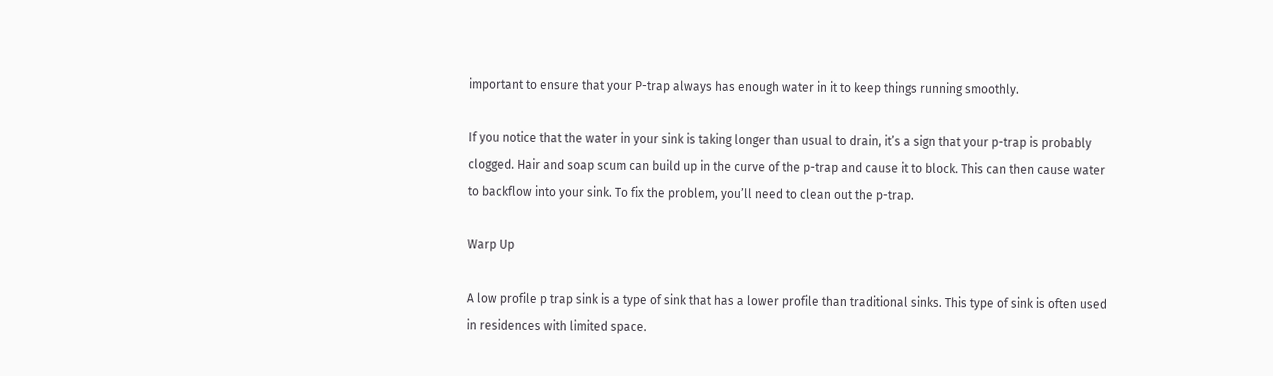important to ensure that your P-trap always has enough water in it to keep things running smoothly.

If you notice that the water in your sink is taking longer than usual to drain, it’s a sign that your p-trap is probably clogged. Hair and soap scum can build up in the curve of the p-trap and cause it to block. This can then cause water to backflow into your sink. To fix the problem, you’ll need to clean out the p-trap.

Warp Up

A low profile p trap sink is a type of sink that has a lower profile than traditional sinks. This type of sink is often used in residences with limited space.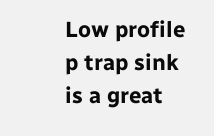Low profile p trap sink is a great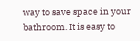way to save space in your bathroom. It is easy to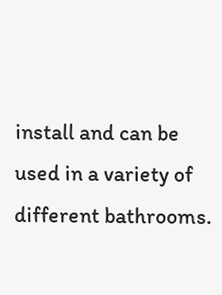install and can be used in a variety of different bathrooms.